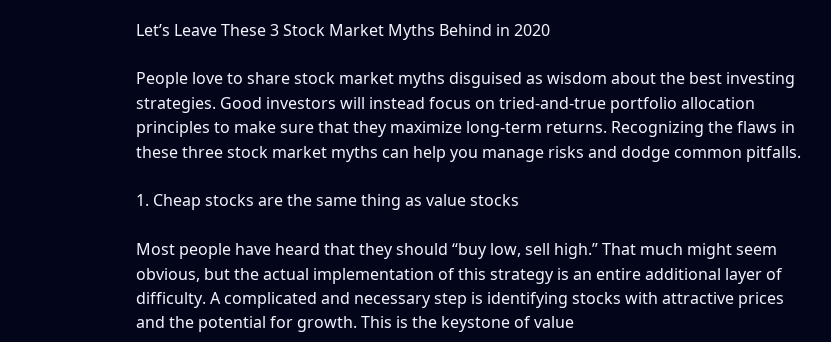Let’s Leave These 3 Stock Market Myths Behind in 2020

People love to share stock market myths disguised as wisdom about the best investing strategies. Good investors will instead focus on tried-and-true portfolio allocation principles to make sure that they maximize long-term returns. Recognizing the flaws in these three stock market myths can help you manage risks and dodge common pitfalls.

1. Cheap stocks are the same thing as value stocks

Most people have heard that they should “buy low, sell high.” That much might seem obvious, but the actual implementation of this strategy is an entire additional layer of difficulty. A complicated and necessary step is identifying stocks with attractive prices and the potential for growth. This is the keystone of value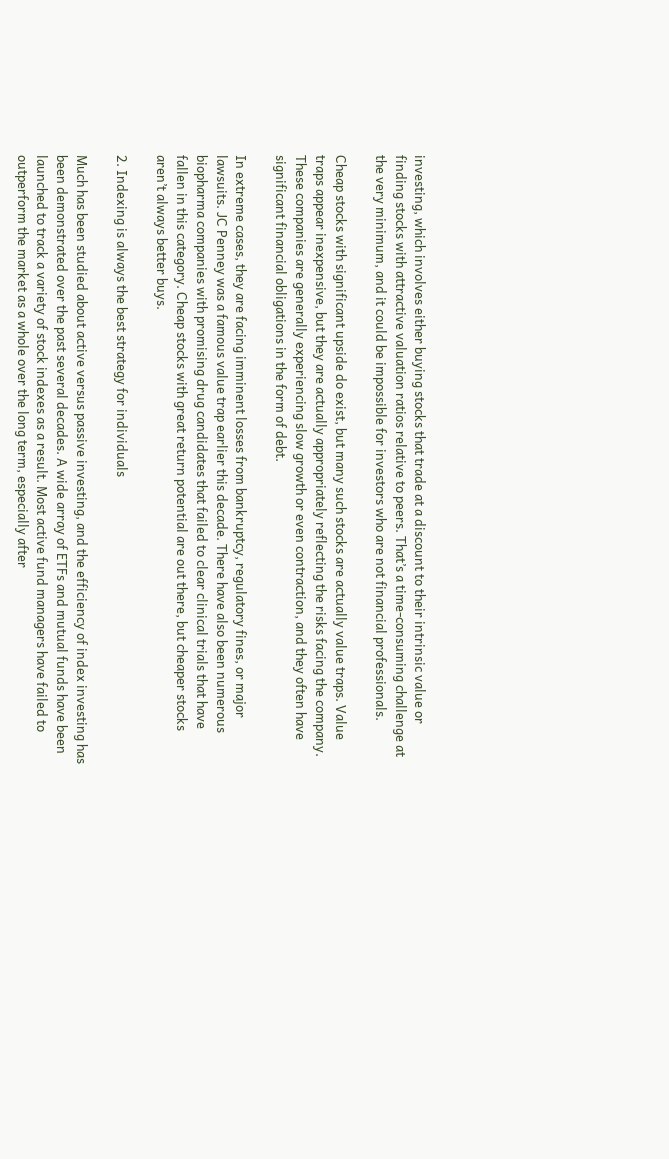investing, which involves either buying stocks that trade at a discount to their intrinsic value or finding stocks with attractive valuation ratios relative to peers. That’s a time-consuming challenge at the very minimum, and it could be impossible for investors who are not financial professionals.

Cheap stocks with significant upside do exist, but many such stocks are actually value traps. Value traps appear inexpensive, but they are actually appropriately reflecting the risks facing the company. These companies are generally experiencing slow growth or even contraction, and they often have significant financial obligations in the form of debt.

In extreme cases, they are facing imminent losses from bankruptcy, regulatory fines, or major lawsuits. JC Penney was a famous value trap earlier this decade. There have also been numerous biopharma companies with promising drug candidates that failed to clear clinical trials that have fallen in this category. Cheap stocks with great return potential are out there, but cheaper stocks aren’t always better buys.

2. Indexing is always the best strategy for individuals

Much has been studied about active versus passive investing, and the efficiency of index investing has been demonstrated over the past several decades. A wide array of ETFs and mutual funds have been launched to track a variety of stock indexes as a result. Most active fund managers have failed to outperform the market as a whole over the long term, especially after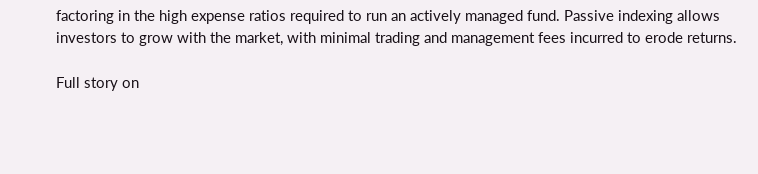factoring in the high expense ratios required to run an actively managed fund. Passive indexing allows investors to grow with the market, with minimal trading and management fees incurred to erode returns.

Full story on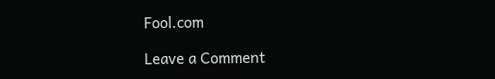Fool.com

Leave a Comment